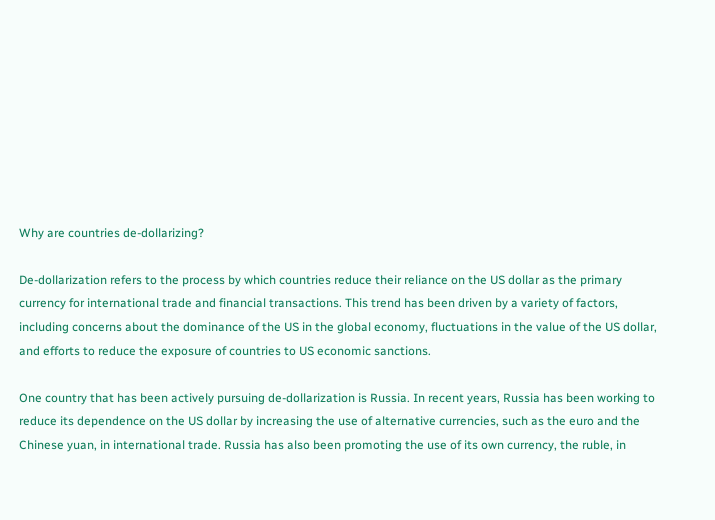Why are countries de-dollarizing?

De-dollarization refers to the process by which countries reduce their reliance on the US dollar as the primary currency for international trade and financial transactions. This trend has been driven by a variety of factors, including concerns about the dominance of the US in the global economy, fluctuations in the value of the US dollar, and efforts to reduce the exposure of countries to US economic sanctions.

One country that has been actively pursuing de-dollarization is Russia. In recent years, Russia has been working to reduce its dependence on the US dollar by increasing the use of alternative currencies, such as the euro and the Chinese yuan, in international trade. Russia has also been promoting the use of its own currency, the ruble, in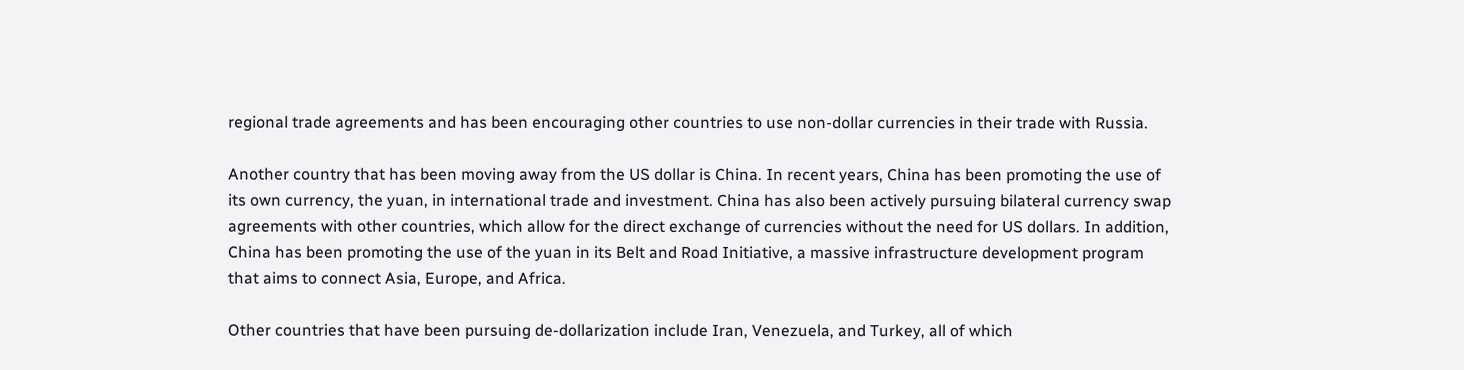regional trade agreements and has been encouraging other countries to use non-dollar currencies in their trade with Russia.

Another country that has been moving away from the US dollar is China. In recent years, China has been promoting the use of its own currency, the yuan, in international trade and investment. China has also been actively pursuing bilateral currency swap agreements with other countries, which allow for the direct exchange of currencies without the need for US dollars. In addition, China has been promoting the use of the yuan in its Belt and Road Initiative, a massive infrastructure development program that aims to connect Asia, Europe, and Africa.

Other countries that have been pursuing de-dollarization include Iran, Venezuela, and Turkey, all of which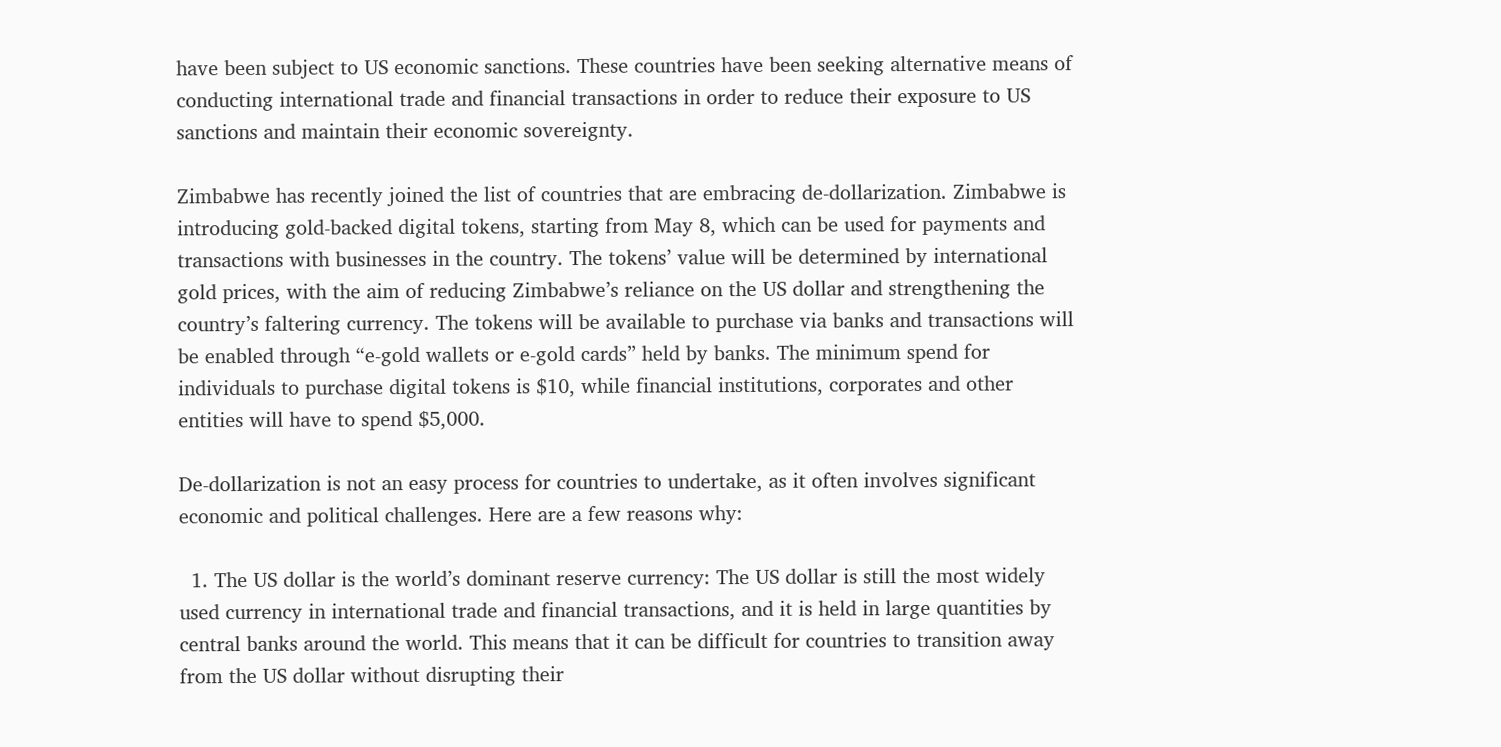have been subject to US economic sanctions. These countries have been seeking alternative means of conducting international trade and financial transactions in order to reduce their exposure to US sanctions and maintain their economic sovereignty.

Zimbabwe has recently joined the list of countries that are embracing de-dollarization. Zimbabwe is introducing gold-backed digital tokens, starting from May 8, which can be used for payments and transactions with businesses in the country. The tokens’ value will be determined by international gold prices, with the aim of reducing Zimbabwe’s reliance on the US dollar and strengthening the country’s faltering currency. The tokens will be available to purchase via banks and transactions will be enabled through “e-gold wallets or e-gold cards” held by banks. The minimum spend for individuals to purchase digital tokens is $10, while financial institutions, corporates and other entities will have to spend $5,000.

De-dollarization is not an easy process for countries to undertake, as it often involves significant economic and political challenges. Here are a few reasons why:

  1. The US dollar is the world’s dominant reserve currency: The US dollar is still the most widely used currency in international trade and financial transactions, and it is held in large quantities by central banks around the world. This means that it can be difficult for countries to transition away from the US dollar without disrupting their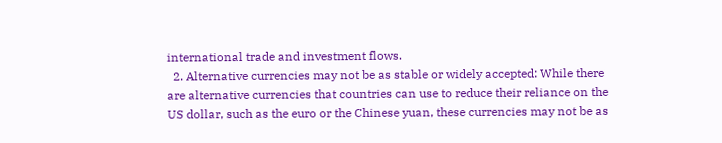international trade and investment flows.
  2. Alternative currencies may not be as stable or widely accepted: While there are alternative currencies that countries can use to reduce their reliance on the US dollar, such as the euro or the Chinese yuan, these currencies may not be as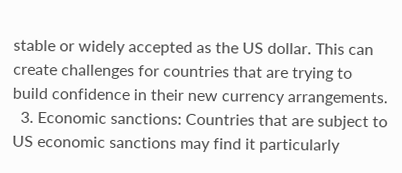stable or widely accepted as the US dollar. This can create challenges for countries that are trying to build confidence in their new currency arrangements.
  3. Economic sanctions: Countries that are subject to US economic sanctions may find it particularly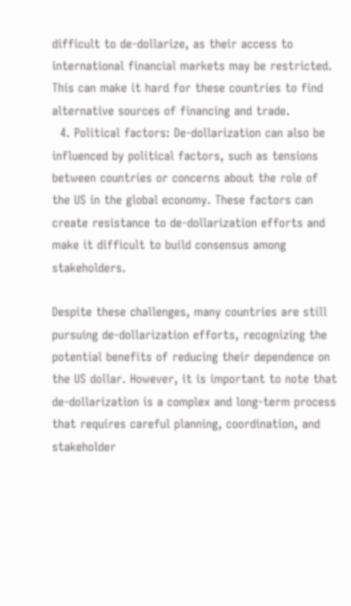difficult to de-dollarize, as their access to international financial markets may be restricted. This can make it hard for these countries to find alternative sources of financing and trade.
  4. Political factors: De-dollarization can also be influenced by political factors, such as tensions between countries or concerns about the role of the US in the global economy. These factors can create resistance to de-dollarization efforts and make it difficult to build consensus among stakeholders.

Despite these challenges, many countries are still pursuing de-dollarization efforts, recognizing the potential benefits of reducing their dependence on the US dollar. However, it is important to note that de-dollarization is a complex and long-term process that requires careful planning, coordination, and stakeholder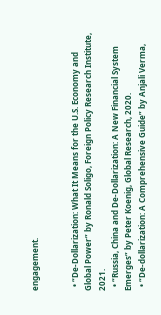engagement.


  • “De-Dollarization: What It Means for the U.S. Economy and Global Power” by Ronald Soligo, Foreign Policy Research Institute, 2021.
  • “Russia, China and De-Dollarization: A New Financial System Emerges” by Peter Koenig, Global Research, 2020.
  • “De-dollarization: A Comprehensive Guide” by Anjali Verma,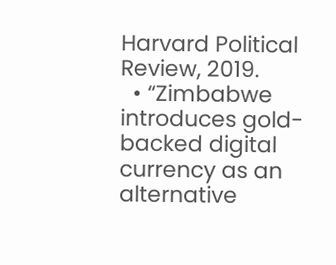Harvard Political Review, 2019.
  • “Zimbabwe introduces gold-backed digital currency as an alternative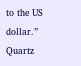to the US dollar.” Quartz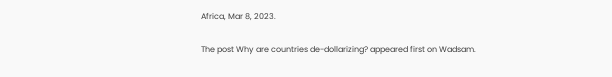Africa, Mar 8, 2023.

The post Why are countries de-dollarizing? appeared first on Wadsam.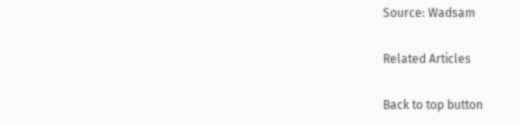Source: Wadsam

Related Articles

Back to top button